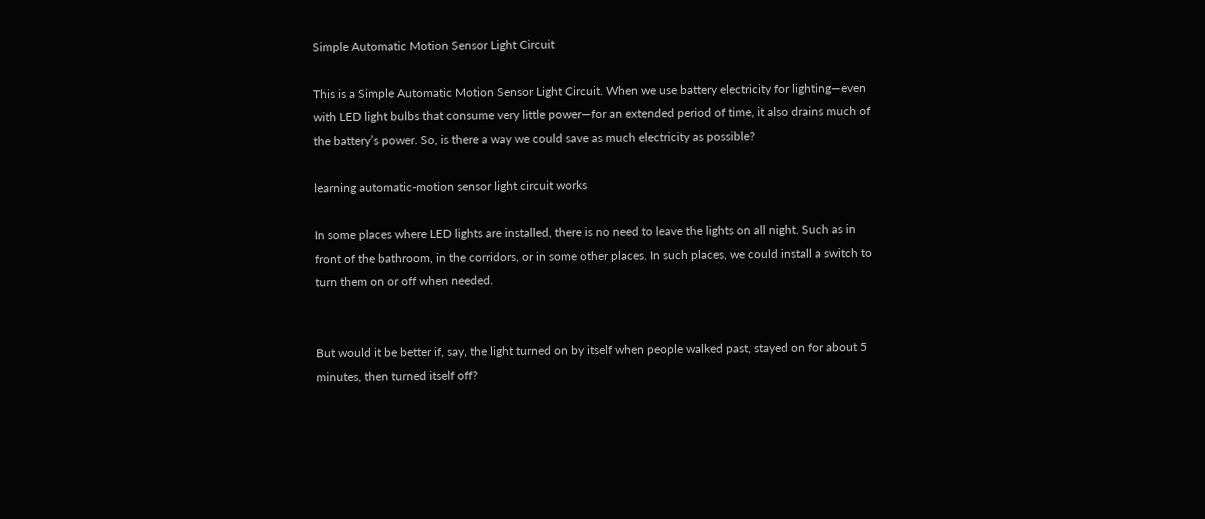Simple Automatic Motion Sensor Light Circuit

This is a Simple Automatic Motion Sensor Light Circuit. When we use battery electricity for lighting—even with LED light bulbs that consume very little power—for an extended period of time, it also drains much of the battery’s power. So, is there a way we could save as much electricity as possible?

learning automatic-motion sensor light circuit works

In some places where LED lights are installed, there is no need to leave the lights on all night. Such as in front of the bathroom, in the corridors, or in some other places. In such places, we could install a switch to turn them on or off when needed.


But would it be better if, say, the light turned on by itself when people walked past, stayed on for about 5 minutes, then turned itself off?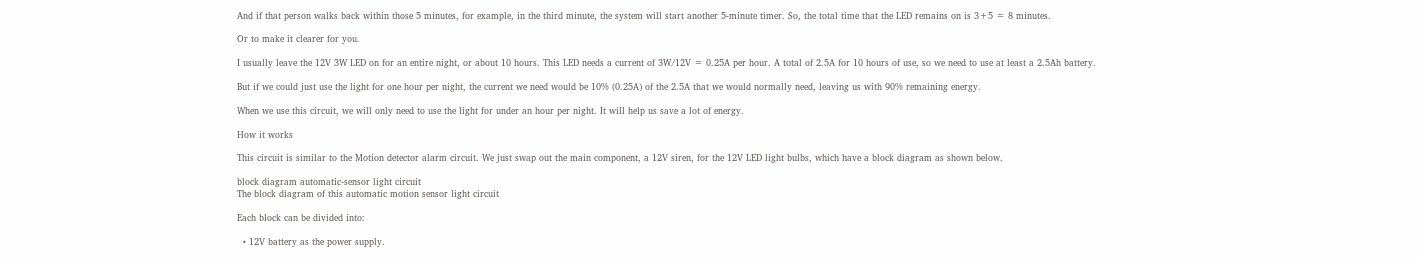And if that person walks back within those 5 minutes, for example, in the third minute, the system will start another 5-minute timer. So, the total time that the LED remains on is 3+5 = 8 minutes.

Or to make it clearer for you.

I usually leave the 12V 3W LED on for an entire night, or about 10 hours. This LED needs a current of 3W/12V = 0.25A per hour. A total of 2.5A for 10 hours of use, so we need to use at least a 2.5Ah battery.

But if we could just use the light for one hour per night, the current we need would be 10% (0.25A) of the 2.5A that we would normally need, leaving us with 90% remaining energy.

When we use this circuit, we will only need to use the light for under an hour per night. It will help us save a lot of energy.

How it works

This circuit is similar to the Motion detector alarm circuit. We just swap out the main component, a 12V siren, for the 12V LED light bulbs, which have a block diagram as shown below.

block diagram automatic-sensor light circuit
The block diagram of this automatic motion sensor light circuit

Each block can be divided into:

  • 12V battery as the power supply.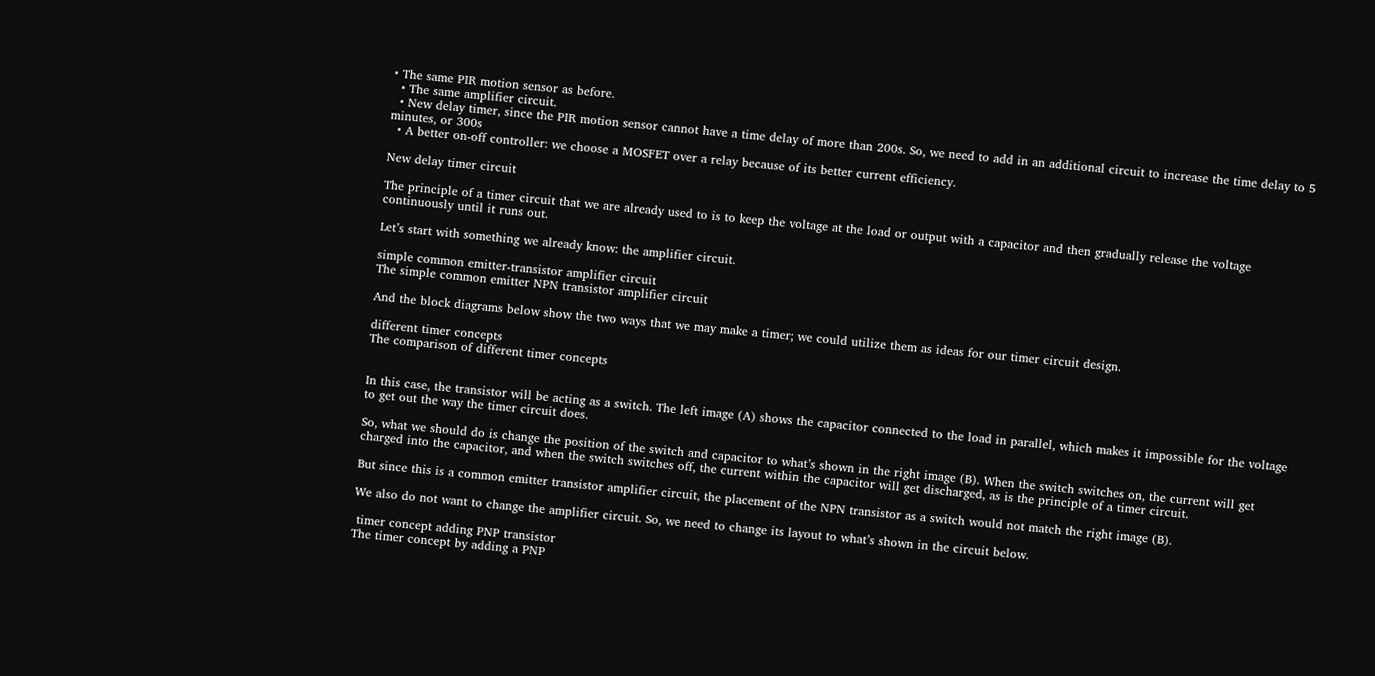• The same PIR motion sensor as before.
  • The same amplifier circuit.
  • New delay timer, since the PIR motion sensor cannot have a time delay of more than 200s. So, we need to add in an additional circuit to increase the time delay to 5 minutes, or 300s
  • A better on-off controller: we choose a MOSFET over a relay because of its better current efficiency.

New delay timer circuit

The principle of a timer circuit that we are already used to is to keep the voltage at the load or output with a capacitor and then gradually release the voltage continuously until it runs out.

Let’s start with something we already know: the amplifier circuit.

simple common emitter-transistor amplifier circuit
The simple common emitter NPN transistor amplifier circuit

And the block diagrams below show the two ways that we may make a timer; we could utilize them as ideas for our timer circuit design.

different timer concepts
The comparison of different timer concepts


In this case, the transistor will be acting as a switch. The left image (A) shows the capacitor connected to the load in parallel, which makes it impossible for the voltage to get out the way the timer circuit does.

So, what we should do is change the position of the switch and capacitor to what’s shown in the right image (B). When the switch switches on, the current will get charged into the capacitor, and when the switch switches off, the current within the capacitor will get discharged, as is the principle of a timer circuit.

But since this is a common emitter transistor amplifier circuit, the placement of the NPN transistor as a switch would not match the right image (B).

We also do not want to change the amplifier circuit. So, we need to change its layout to what’s shown in the circuit below.

 timer concept adding PNP transistor
The timer concept by adding a PNP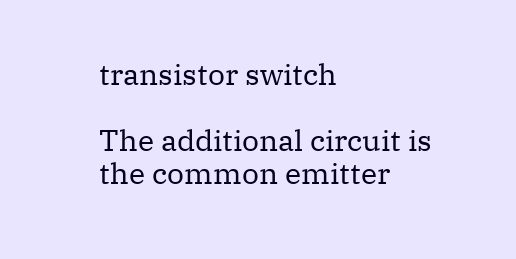transistor switch

The additional circuit is the common emitter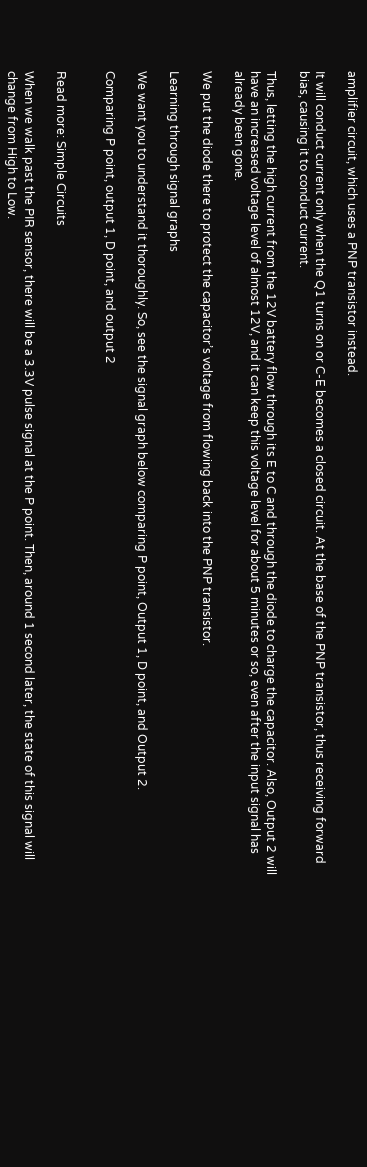amplifier circuit, which uses a PNP transistor instead.

It will conduct current only when the Q1 turns on or C-E becomes a closed circuit. At the base of the PNP transistor, thus receiving forward bias, causing it to conduct current.

Thus, letting the high current from the 12V battery flow through its E to C and through the diode to charge the capacitor. Also, Output 2 will have an increased voltage level of almost 12V, and it can keep this voltage level for about 5 minutes or so, even after the input signal has already been gone.

We put the diode there to protect the capacitor’s voltage from flowing back into the PNP transistor.

Learning through signal graphs

We want you to understand it thoroughly. So, see the signal graph below comparing P point, Output 1, D point, and Output 2.

Comparing P point, output 1, D point, and output 2


Read more: Simple Circuits

When we walk past the PIR sensor, there will be a 3.3V pulse signal at the P point. Then, around 1 second later, the state of this signal will change from High to Low.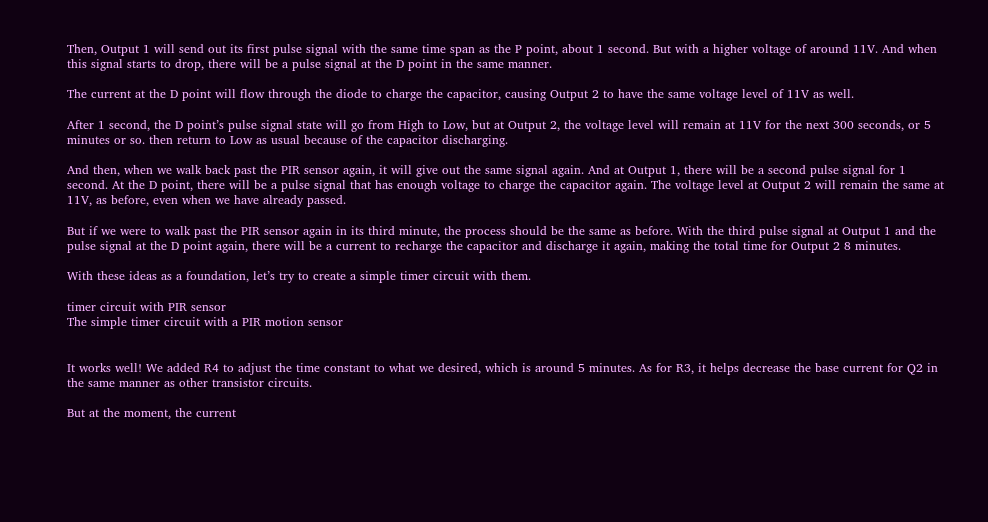Then, Output 1 will send out its first pulse signal with the same time span as the P point, about 1 second. But with a higher voltage of around 11V. And when this signal starts to drop, there will be a pulse signal at the D point in the same manner.

The current at the D point will flow through the diode to charge the capacitor, causing Output 2 to have the same voltage level of 11V as well.

After 1 second, the D point’s pulse signal state will go from High to Low, but at Output 2, the voltage level will remain at 11V for the next 300 seconds, or 5 minutes or so. then return to Low as usual because of the capacitor discharging.

And then, when we walk back past the PIR sensor again, it will give out the same signal again. And at Output 1, there will be a second pulse signal for 1 second. At the D point, there will be a pulse signal that has enough voltage to charge the capacitor again. The voltage level at Output 2 will remain the same at 11V, as before, even when we have already passed.

But if we were to walk past the PIR sensor again in its third minute, the process should be the same as before. With the third pulse signal at Output 1 and the pulse signal at the D point again, there will be a current to recharge the capacitor and discharge it again, making the total time for Output 2 8 minutes.

With these ideas as a foundation, let’s try to create a simple timer circuit with them.

timer circuit with PIR sensor
The simple timer circuit with a PIR motion sensor


It works well! We added R4 to adjust the time constant to what we desired, which is around 5 minutes. As for R3, it helps decrease the base current for Q2 in the same manner as other transistor circuits.

But at the moment, the current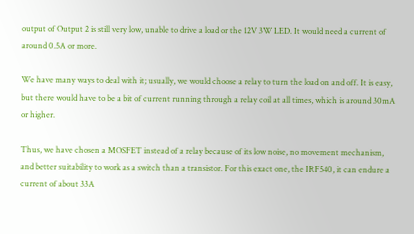output of Output 2 is still very low, unable to drive a load or the 12V 3W LED. It would need a current of around 0.5A or more.

We have many ways to deal with it; usually, we would choose a relay to turn the load on and off. It is easy, but there would have to be a bit of current running through a relay coil at all times, which is around 30mA or higher.

Thus, we have chosen a MOSFET instead of a relay because of its low noise, no movement mechanism, and better suitability to work as a switch than a transistor. For this exact one, the IRF540, it can endure a current of about 33A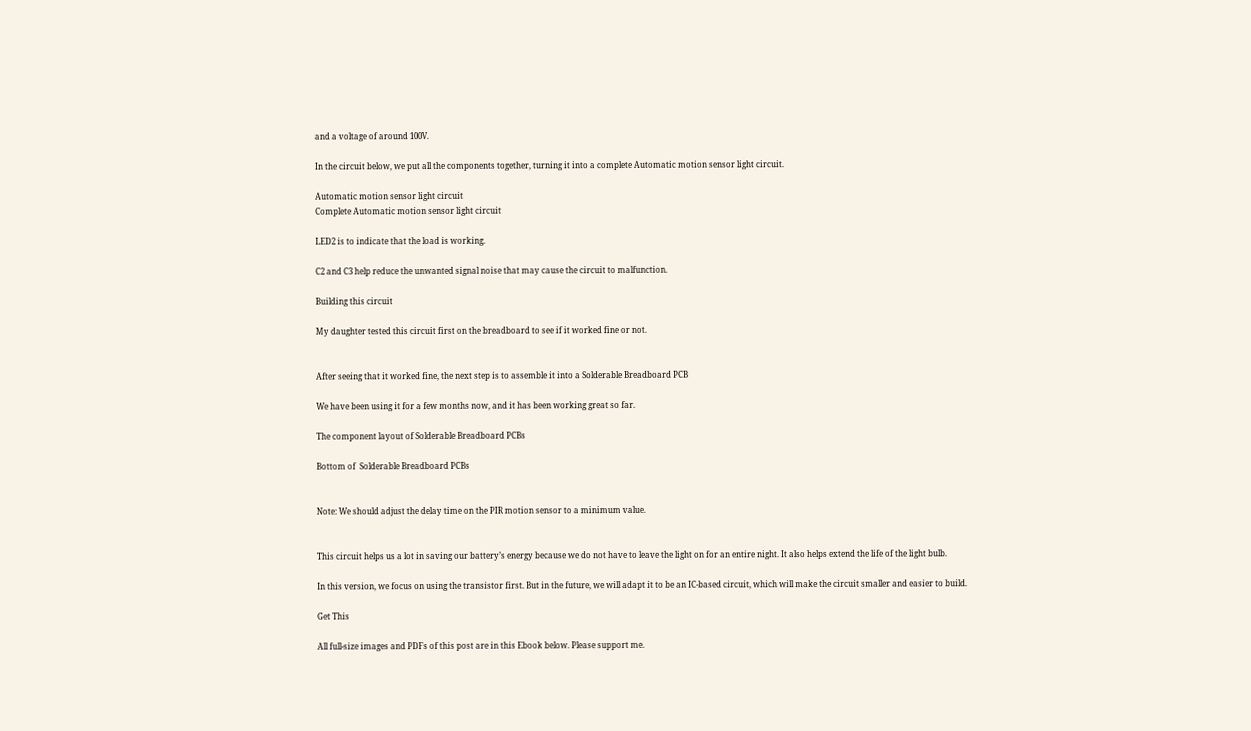and a voltage of around 100V.

In the circuit below, we put all the components together, turning it into a complete Automatic motion sensor light circuit.

Automatic motion sensor light circuit
Complete Automatic motion sensor light circuit

LED2 is to indicate that the load is working.

C2 and C3 help reduce the unwanted signal noise that may cause the circuit to malfunction.

Building this circuit

My daughter tested this circuit first on the breadboard to see if it worked fine or not.


After seeing that it worked fine, the next step is to assemble it into a Solderable Breadboard PCB

We have been using it for a few months now, and it has been working great so far.

The component layout of Solderable Breadboard PCBs

Bottom of  Solderable Breadboard PCBs


Note: We should adjust the delay time on the PIR motion sensor to a minimum value.


This circuit helps us a lot in saving our battery’s energy because we do not have to leave the light on for an entire night. It also helps extend the life of the light bulb.

In this version, we focus on using the transistor first. But in the future, we will adapt it to be an IC-based circuit, which will make the circuit smaller and easier to build.

Get This

All full-size images and PDFs of this post are in this Ebook below. Please support me.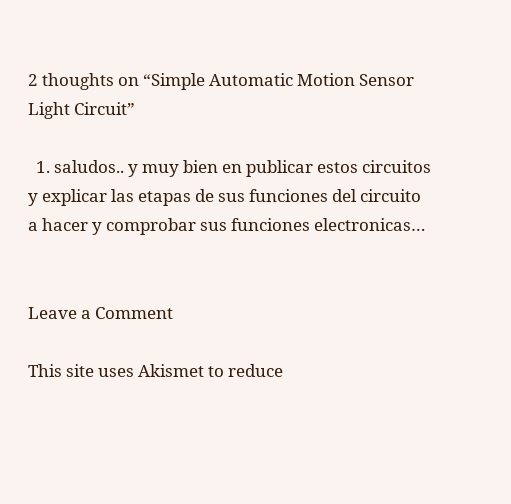2 thoughts on “Simple Automatic Motion Sensor Light Circuit”

  1. saludos.. y muy bien en publicar estos circuitos y explicar las etapas de sus funciones del circuito a hacer y comprobar sus funciones electronicas…


Leave a Comment

This site uses Akismet to reduce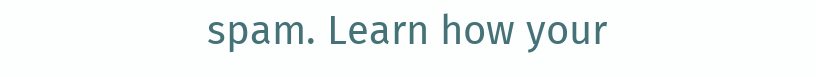spam. Learn how your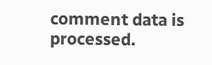comment data is processed.